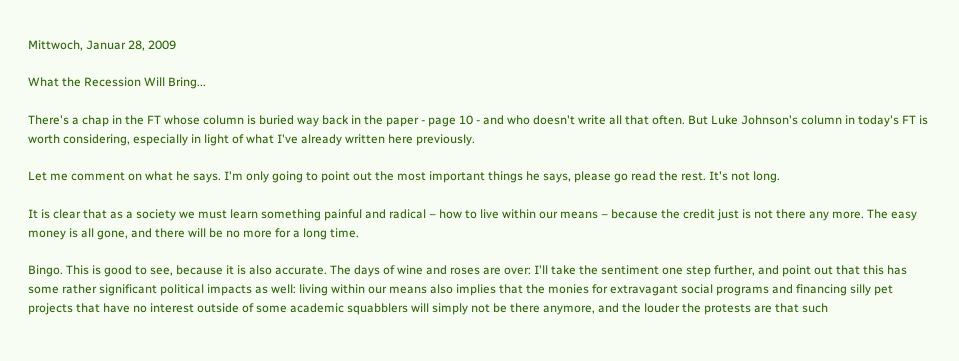Mittwoch, Januar 28, 2009

What the Recession Will Bring...

There's a chap in the FT whose column is buried way back in the paper - page 10 - and who doesn't write all that often. But Luke Johnson's column in today's FT is worth considering, especially in light of what I've already written here previously.

Let me comment on what he says. I'm only going to point out the most important things he says, please go read the rest. It's not long.

It is clear that as a society we must learn something painful and radical – how to live within our means – because the credit just is not there any more. The easy money is all gone, and there will be no more for a long time.

Bingo. This is good to see, because it is also accurate. The days of wine and roses are over: I'll take the sentiment one step further, and point out that this has some rather significant political impacts as well: living within our means also implies that the monies for extravagant social programs and financing silly pet projects that have no interest outside of some academic squabblers will simply not be there anymore, and the louder the protests are that such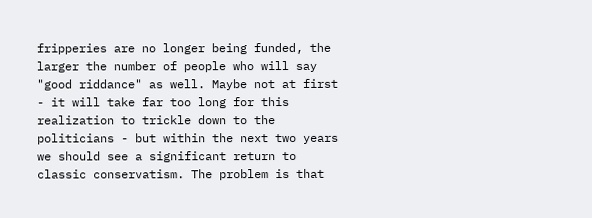fripperies are no longer being funded, the larger the number of people who will say "good riddance" as well. Maybe not at first - it will take far too long for this realization to trickle down to the politicians - but within the next two years we should see a significant return to classic conservatism. The problem is that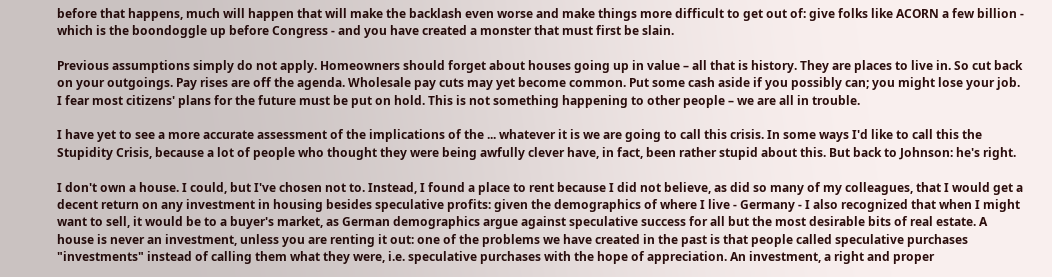before that happens, much will happen that will make the backlash even worse and make things more difficult to get out of: give folks like ACORN a few billion - which is the boondoggle up before Congress - and you have created a monster that must first be slain.

Previous assumptions simply do not apply. Homeowners should forget about houses going up in value – all that is history. They are places to live in. So cut back on your outgoings. Pay rises are off the agenda. Wholesale pay cuts may yet become common. Put some cash aside if you possibly can; you might lose your job. I fear most citizens' plans for the future must be put on hold. This is not something happening to other people – we are all in trouble.

I have yet to see a more accurate assessment of the implications of the ... whatever it is we are going to call this crisis. In some ways I'd like to call this the Stupidity Crisis, because a lot of people who thought they were being awfully clever have, in fact, been rather stupid about this. But back to Johnson: he's right.

I don't own a house. I could, but I've chosen not to. Instead, I found a place to rent because I did not believe, as did so many of my colleagues, that I would get a decent return on any investment in housing besides speculative profits: given the demographics of where I live - Germany - I also recognized that when I might want to sell, it would be to a buyer's market, as German demographics argue against speculative success for all but the most desirable bits of real estate. A house is never an investment, unless you are renting it out: one of the problems we have created in the past is that people called speculative purchases "investments" instead of calling them what they were, i.e. speculative purchases with the hope of appreciation. An investment, a right and proper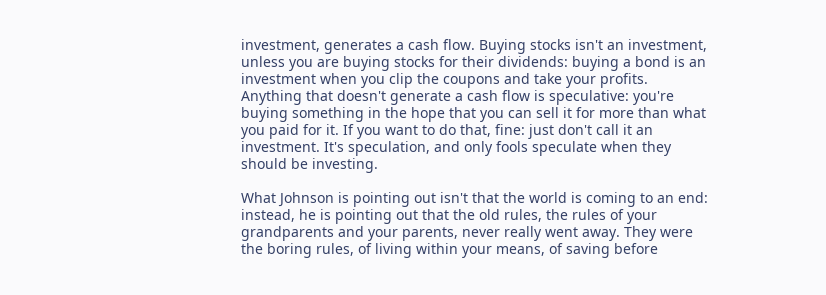investment, generates a cash flow. Buying stocks isn't an investment, unless you are buying stocks for their dividends: buying a bond is an investment when you clip the coupons and take your profits. Anything that doesn't generate a cash flow is speculative: you're buying something in the hope that you can sell it for more than what you paid for it. If you want to do that, fine: just don't call it an investment. It's speculation, and only fools speculate when they should be investing.

What Johnson is pointing out isn't that the world is coming to an end: instead, he is pointing out that the old rules, the rules of your grandparents and your parents, never really went away. They were the boring rules, of living within your means, of saving before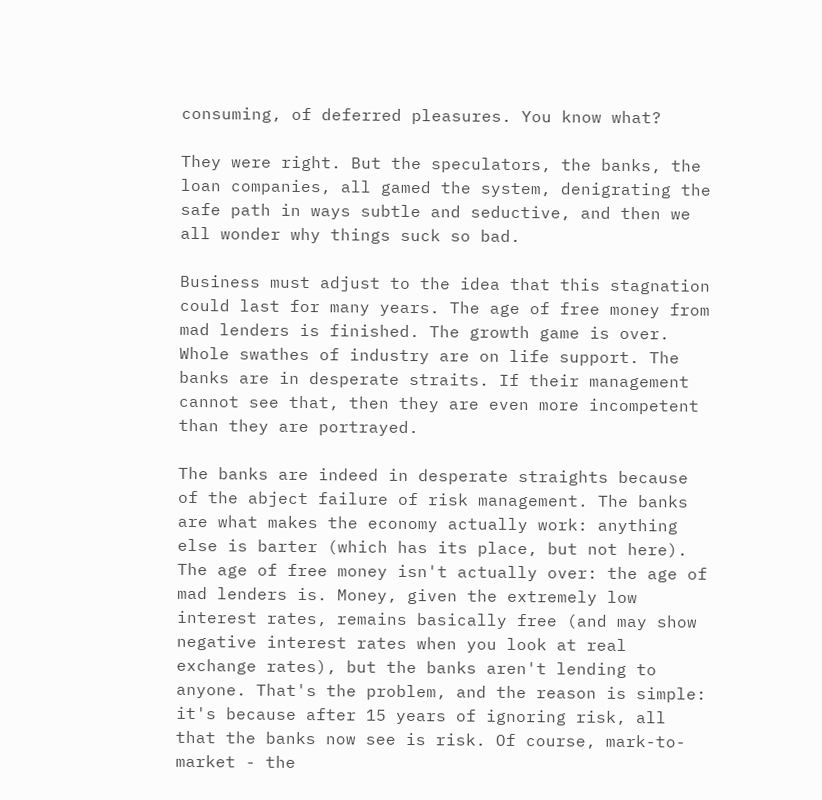consuming, of deferred pleasures. You know what?

They were right. But the speculators, the banks, the loan companies, all gamed the system, denigrating the safe path in ways subtle and seductive, and then we all wonder why things suck so bad.

Business must adjust to the idea that this stagnation could last for many years. The age of free money from mad lenders is finished. The growth game is over. Whole swathes of industry are on life support. The banks are in desperate straits. If their management cannot see that, then they are even more incompetent than they are portrayed.

The banks are indeed in desperate straights because of the abject failure of risk management. The banks are what makes the economy actually work: anything else is barter (which has its place, but not here). The age of free money isn't actually over: the age of mad lenders is. Money, given the extremely low interest rates, remains basically free (and may show negative interest rates when you look at real exchange rates), but the banks aren't lending to anyone. That's the problem, and the reason is simple: it's because after 15 years of ignoring risk, all that the banks now see is risk. Of course, mark-to-market - the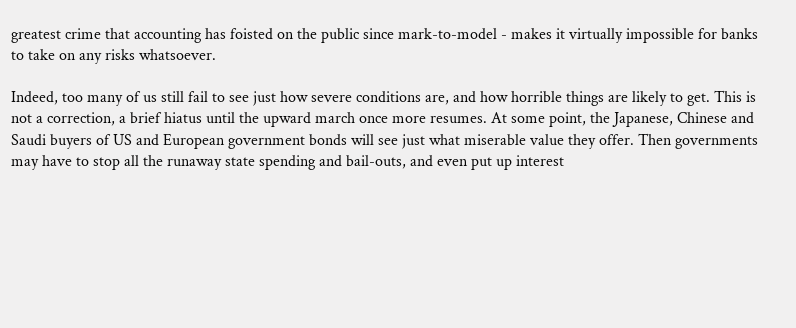greatest crime that accounting has foisted on the public since mark-to-model - makes it virtually impossible for banks to take on any risks whatsoever.

Indeed, too many of us still fail to see just how severe conditions are, and how horrible things are likely to get. This is not a correction, a brief hiatus until the upward march once more resumes. At some point, the Japanese, Chinese and Saudi buyers of US and European government bonds will see just what miserable value they offer. Then governments may have to stop all the runaway state spending and bail-outs, and even put up interest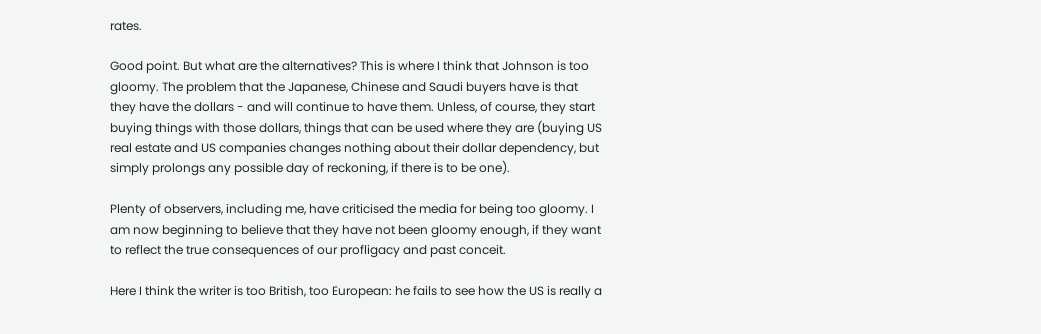rates.

Good point. But what are the alternatives? This is where I think that Johnson is too gloomy. The problem that the Japanese, Chinese and Saudi buyers have is that they have the dollars - and will continue to have them. Unless, of course, they start buying things with those dollars, things that can be used where they are (buying US real estate and US companies changes nothing about their dollar dependency, but simply prolongs any possible day of reckoning, if there is to be one).

Plenty of observers, including me, have criticised the media for being too gloomy. I am now beginning to believe that they have not been gloomy enough, if they want to reflect the true consequences of our profligacy and past conceit.

Here I think the writer is too British, too European: he fails to see how the US is really a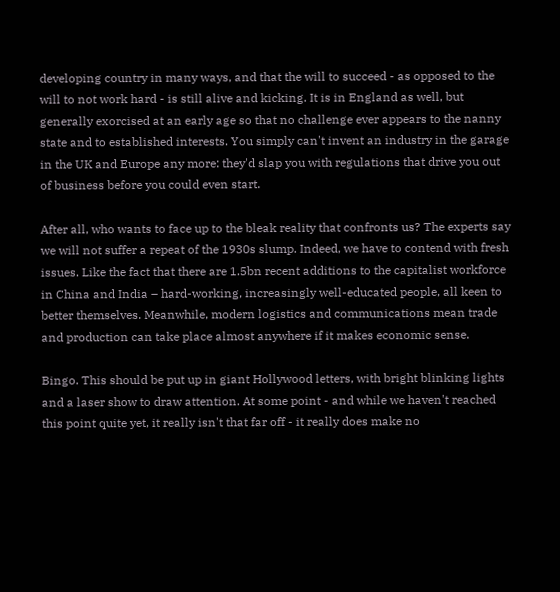developing country in many ways, and that the will to succeed - as opposed to the will to not work hard - is still alive and kicking. It is in England as well, but generally exorcised at an early age so that no challenge ever appears to the nanny state and to established interests. You simply can't invent an industry in the garage in the UK and Europe any more: they'd slap you with regulations that drive you out of business before you could even start.

After all, who wants to face up to the bleak reality that confronts us? The experts say we will not suffer a repeat of the 1930s slump. Indeed, we have to contend with fresh issues. Like the fact that there are 1.5bn recent additions to the capitalist workforce in China and India – hard-working, increasingly well-educated people, all keen to better themselves. Meanwhile, modern logistics and communications mean trade and production can take place almost anywhere if it makes economic sense.

Bingo. This should be put up in giant Hollywood letters, with bright blinking lights and a laser show to draw attention. At some point - and while we haven't reached this point quite yet, it really isn't that far off - it really does make no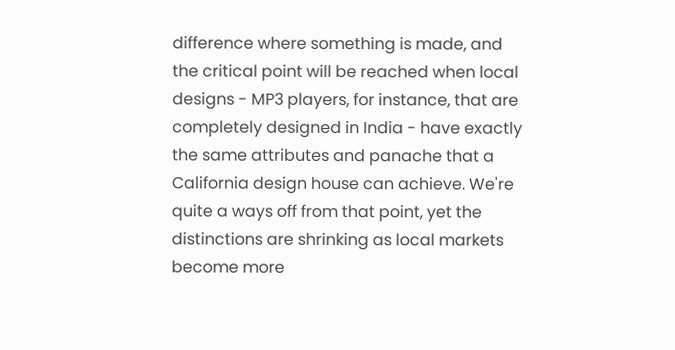difference where something is made, and the critical point will be reached when local designs - MP3 players, for instance, that are completely designed in India - have exactly the same attributes and panache that a California design house can achieve. We're quite a ways off from that point, yet the distinctions are shrinking as local markets become more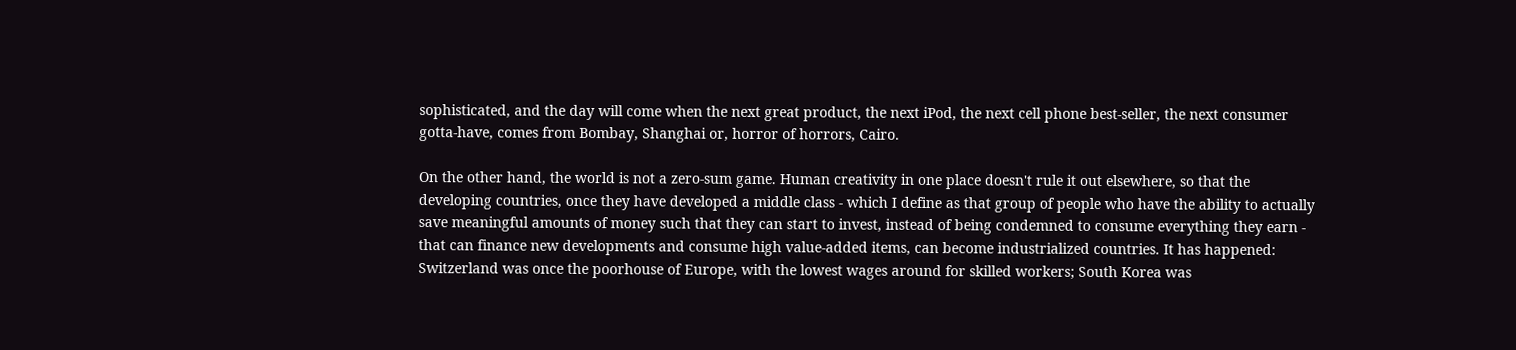sophisticated, and the day will come when the next great product, the next iPod, the next cell phone best-seller, the next consumer gotta-have, comes from Bombay, Shanghai or, horror of horrors, Cairo.

On the other hand, the world is not a zero-sum game. Human creativity in one place doesn't rule it out elsewhere, so that the developing countries, once they have developed a middle class - which I define as that group of people who have the ability to actually save meaningful amounts of money such that they can start to invest, instead of being condemned to consume everything they earn - that can finance new developments and consume high value-added items, can become industrialized countries. It has happened: Switzerland was once the poorhouse of Europe, with the lowest wages around for skilled workers; South Korea was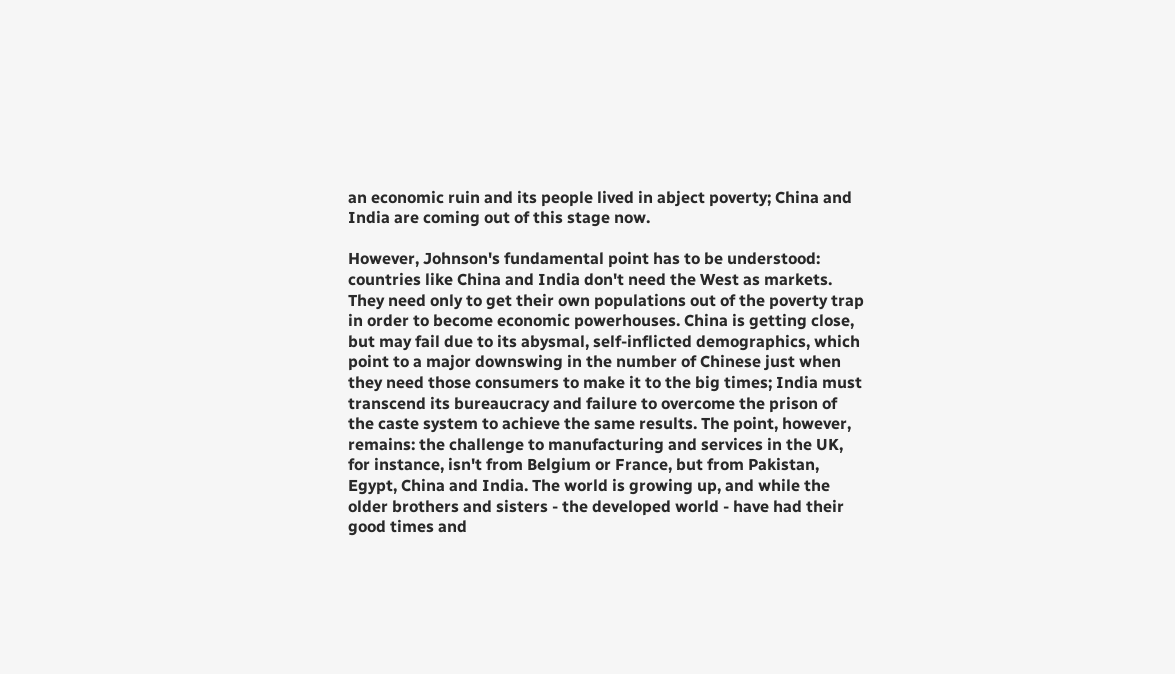an economic ruin and its people lived in abject poverty; China and India are coming out of this stage now.

However, Johnson's fundamental point has to be understood: countries like China and India don't need the West as markets. They need only to get their own populations out of the poverty trap in order to become economic powerhouses. China is getting close, but may fail due to its abysmal, self-inflicted demographics, which point to a major downswing in the number of Chinese just when they need those consumers to make it to the big times; India must transcend its bureaucracy and failure to overcome the prison of the caste system to achieve the same results. The point, however, remains: the challenge to manufacturing and services in the UK, for instance, isn't from Belgium or France, but from Pakistan, Egypt, China and India. The world is growing up, and while the older brothers and sisters - the developed world - have had their good times and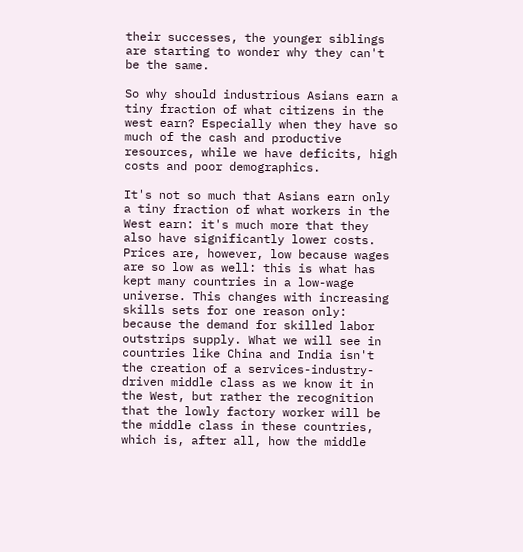their successes, the younger siblings are starting to wonder why they can't be the same.

So why should industrious Asians earn a tiny fraction of what citizens in the west earn? Especially when they have so much of the cash and productive resources, while we have deficits, high costs and poor demographics.

It's not so much that Asians earn only a tiny fraction of what workers in the West earn: it's much more that they also have significantly lower costs. Prices are, however, low because wages are so low as well: this is what has kept many countries in a low-wage universe. This changes with increasing skills sets for one reason only: because the demand for skilled labor outstrips supply. What we will see in countries like China and India isn't the creation of a services-industry-driven middle class as we know it in the West, but rather the recognition that the lowly factory worker will be the middle class in these countries, which is, after all, how the middle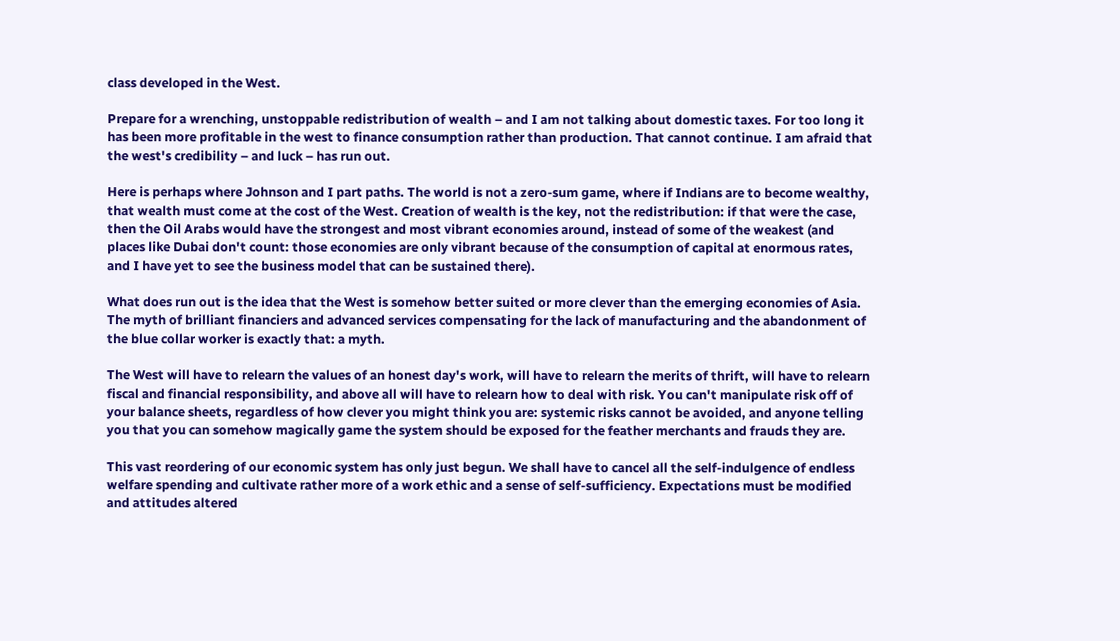class developed in the West.

Prepare for a wrenching, unstoppable redistribution of wealth – and I am not talking about domestic taxes. For too long it has been more profitable in the west to finance consumption rather than production. That cannot continue. I am afraid that the west's credibility – and luck – has run out.

Here is perhaps where Johnson and I part paths. The world is not a zero-sum game, where if Indians are to become wealthy, that wealth must come at the cost of the West. Creation of wealth is the key, not the redistribution: if that were the case, then the Oil Arabs would have the strongest and most vibrant economies around, instead of some of the weakest (and places like Dubai don't count: those economies are only vibrant because of the consumption of capital at enormous rates, and I have yet to see the business model that can be sustained there).

What does run out is the idea that the West is somehow better suited or more clever than the emerging economies of Asia. The myth of brilliant financiers and advanced services compensating for the lack of manufacturing and the abandonment of the blue collar worker is exactly that: a myth.

The West will have to relearn the values of an honest day's work, will have to relearn the merits of thrift, will have to relearn fiscal and financial responsibility, and above all will have to relearn how to deal with risk. You can't manipulate risk off of your balance sheets, regardless of how clever you might think you are: systemic risks cannot be avoided, and anyone telling you that you can somehow magically game the system should be exposed for the feather merchants and frauds they are.

This vast reordering of our economic system has only just begun. We shall have to cancel all the self-indulgence of endless welfare spending and cultivate rather more of a work ethic and a sense of self-sufficiency. Expectations must be modified and attitudes altered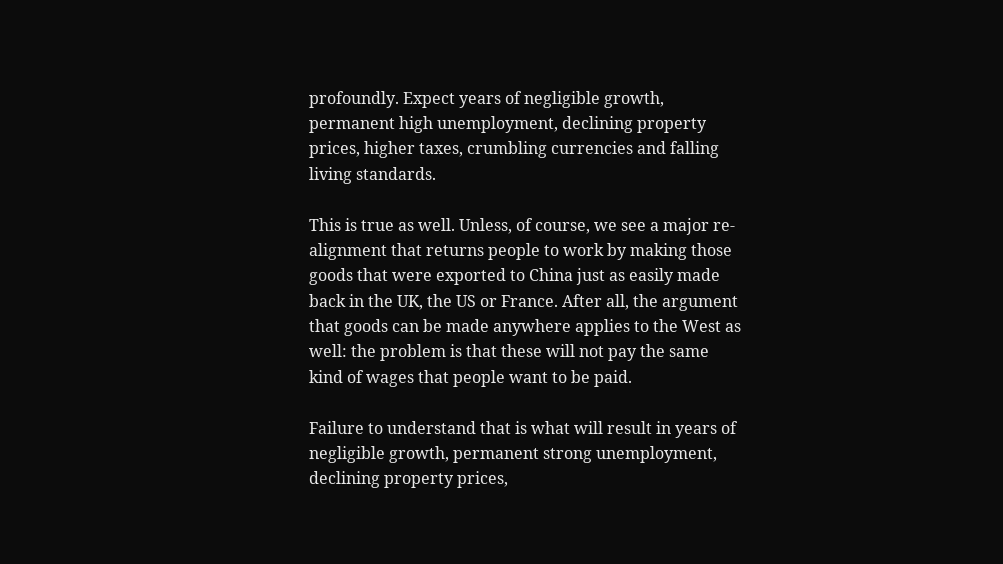profoundly. Expect years of negligible growth, permanent high unemployment, declining property prices, higher taxes, crumbling currencies and falling living standards.

This is true as well. Unless, of course, we see a major re-alignment that returns people to work by making those goods that were exported to China just as easily made back in the UK, the US or France. After all, the argument that goods can be made anywhere applies to the West as well: the problem is that these will not pay the same kind of wages that people want to be paid.

Failure to understand that is what will result in years of negligible growth, permanent strong unemployment, declining property prices,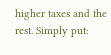higher taxes and the rest. Simply put: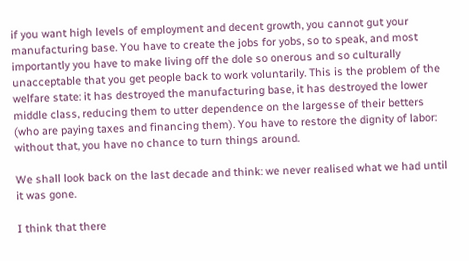if you want high levels of employment and decent growth, you cannot gut your manufacturing base. You have to create the jobs for yobs, so to speak, and most importantly you have to make living off the dole so onerous and so culturally unacceptable that you get people back to work voluntarily. This is the problem of the welfare state: it has destroyed the manufacturing base, it has destroyed the lower middle class, reducing them to utter dependence on the largesse of their betters (who are paying taxes and financing them). You have to restore the dignity of labor: without that, you have no chance to turn things around.

We shall look back on the last decade and think: we never realised what we had until it was gone.

I think that there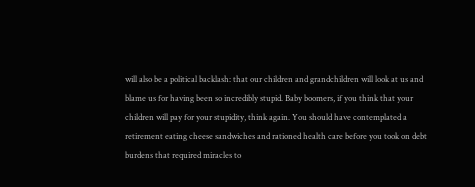will also be a political backlash: that our children and grandchildren will look at us and blame us for having been so incredibly stupid. Baby boomers, if you think that your children will pay for your stupidity, think again. You should have contemplated a retirement eating cheese sandwiches and rationed health care before you took on debt burdens that required miracles to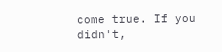come true. If you didn't,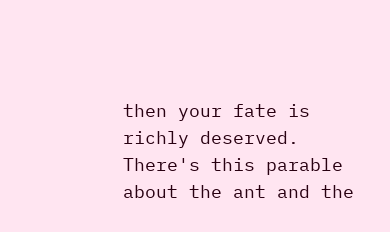then your fate is richly deserved. There's this parable about the ant and the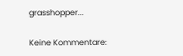grasshopper...

Keine Kommentare: